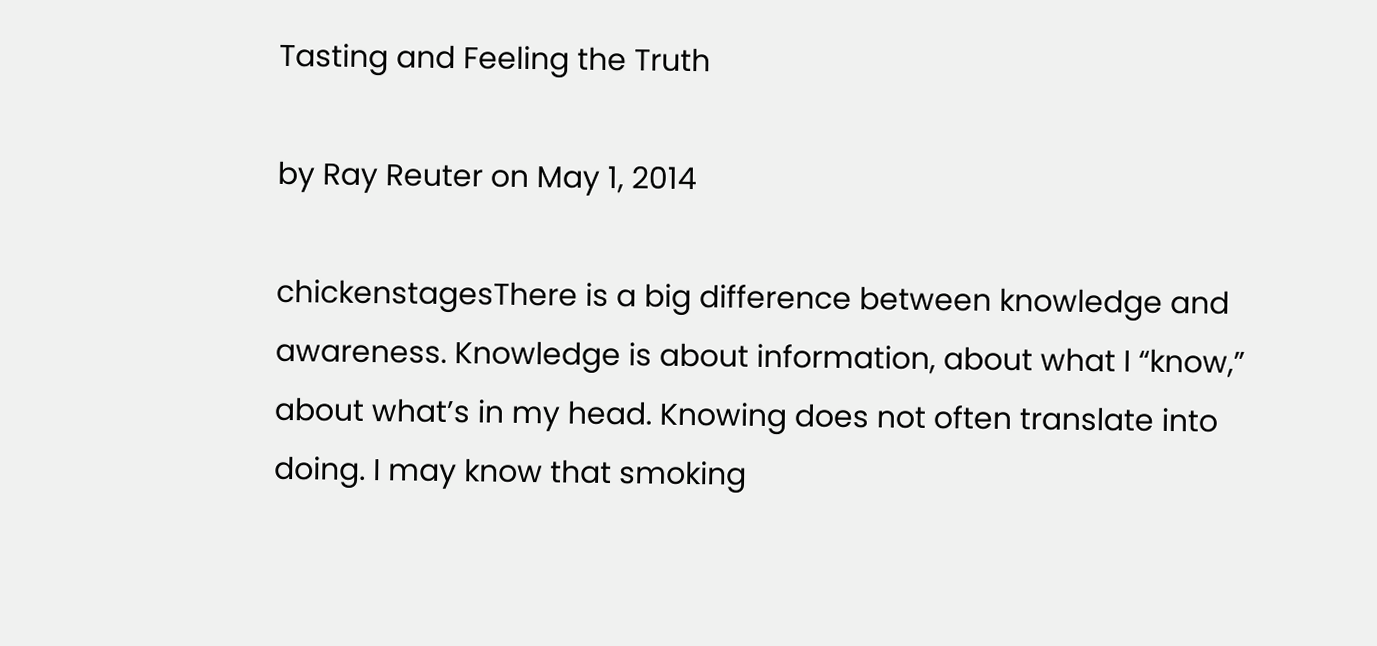Tasting and Feeling the Truth

by Ray Reuter on May 1, 2014

chickenstagesThere is a big difference between knowledge and awareness. Knowledge is about information, about what I “know,” about what’s in my head. Knowing does not often translate into doing. I may know that smoking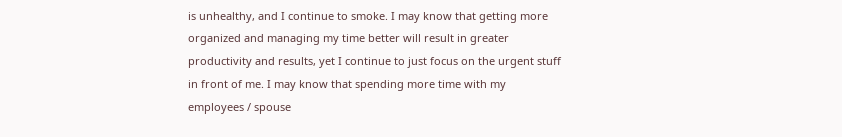is unhealthy, and I continue to smoke. I may know that getting more organized and managing my time better will result in greater productivity and results, yet I continue to just focus on the urgent stuff in front of me. I may know that spending more time with my employees / spouse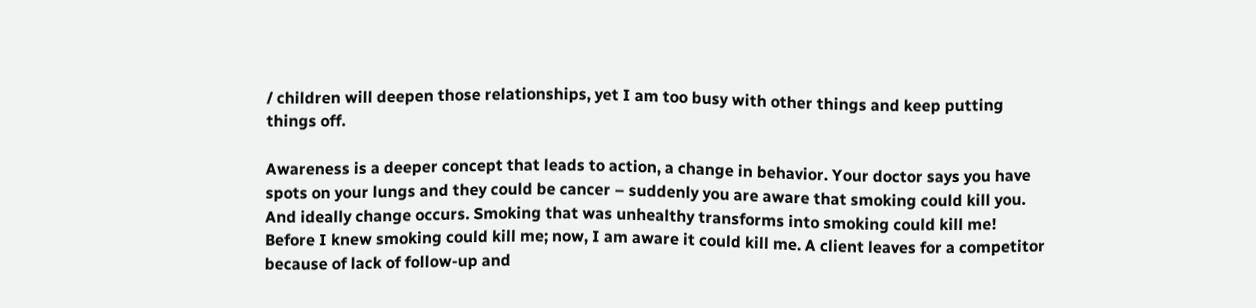/ children will deepen those relationships, yet I am too busy with other things and keep putting things off.

Awareness is a deeper concept that leads to action, a change in behavior. Your doctor says you have spots on your lungs and they could be cancer – suddenly you are aware that smoking could kill you. And ideally change occurs. Smoking that was unhealthy transforms into smoking could kill me! Before I knew smoking could kill me; now, I am aware it could kill me. A client leaves for a competitor because of lack of follow-up and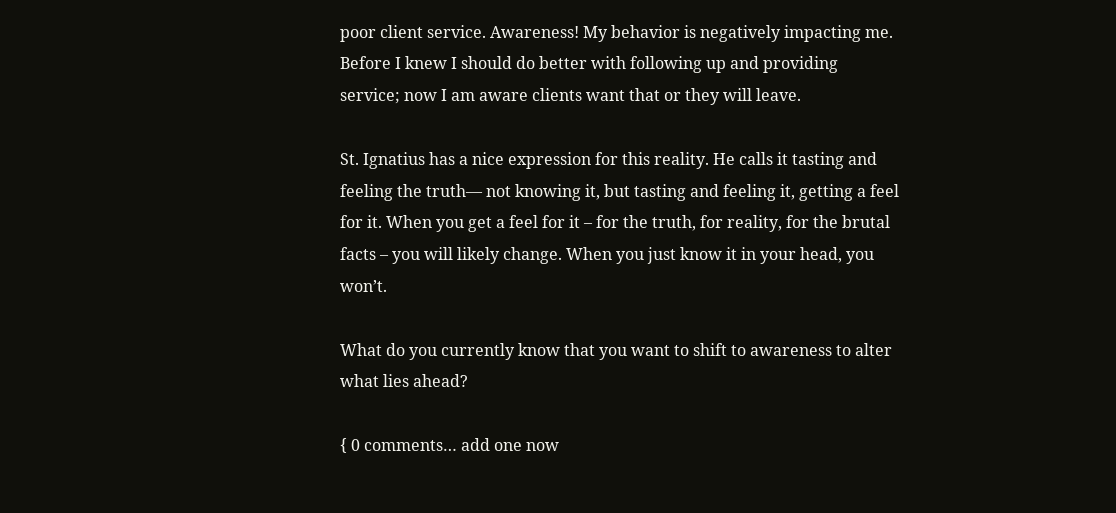poor client service. Awareness! My behavior is negatively impacting me. Before I knew I should do better with following up and providing service; now I am aware clients want that or they will leave.

St. Ignatius has a nice expression for this reality. He calls it tasting and feeling the truth— not knowing it, but tasting and feeling it, getting a feel for it. When you get a feel for it – for the truth, for reality, for the brutal facts – you will likely change. When you just know it in your head, you won’t.

What do you currently know that you want to shift to awareness to alter what lies ahead?

{ 0 comments… add one now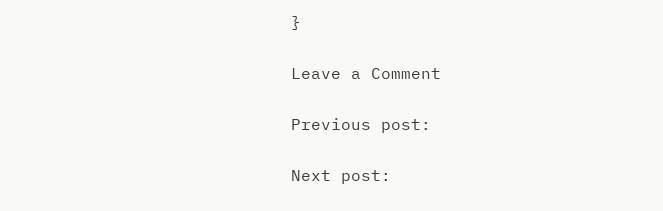}

Leave a Comment

Previous post:

Next post: